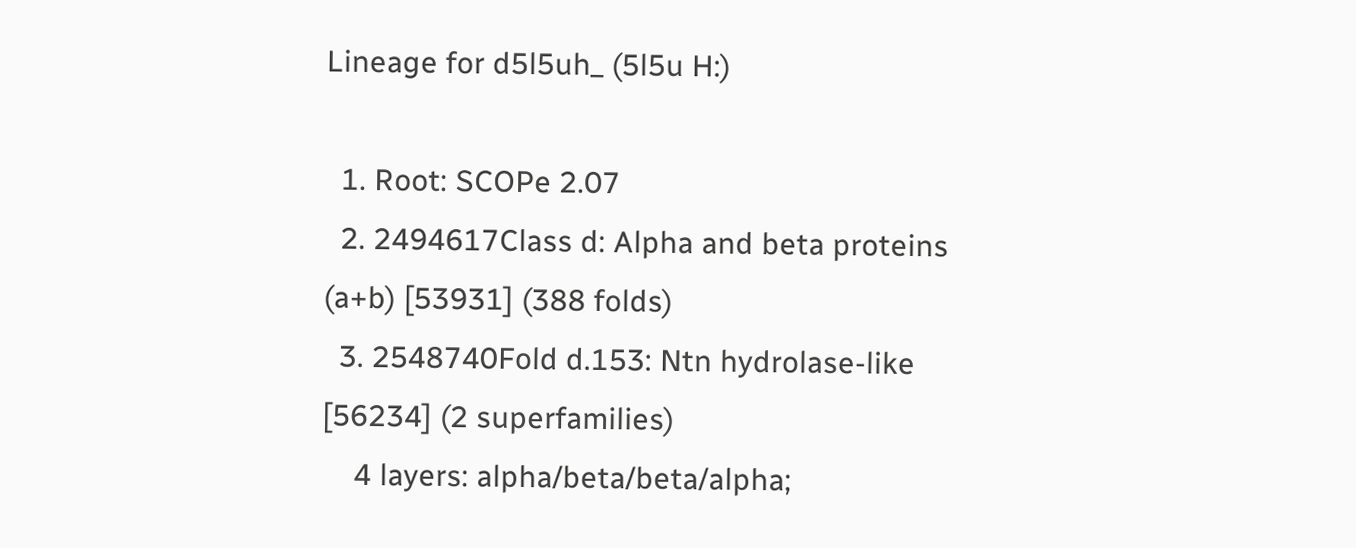Lineage for d5l5uh_ (5l5u H:)

  1. Root: SCOPe 2.07
  2. 2494617Class d: Alpha and beta proteins (a+b) [53931] (388 folds)
  3. 2548740Fold d.153: Ntn hydrolase-like [56234] (2 superfamilies)
    4 layers: alpha/beta/beta/alpha;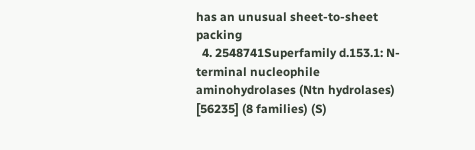has an unusual sheet-to-sheet packing
  4. 2548741Superfamily d.153.1: N-terminal nucleophile aminohydrolases (Ntn hydrolases) [56235] (8 families) (S)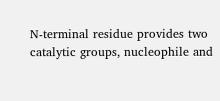N-terminal residue provides two catalytic groups, nucleophile and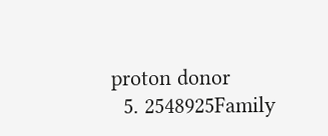proton donor
  5. 2548925Family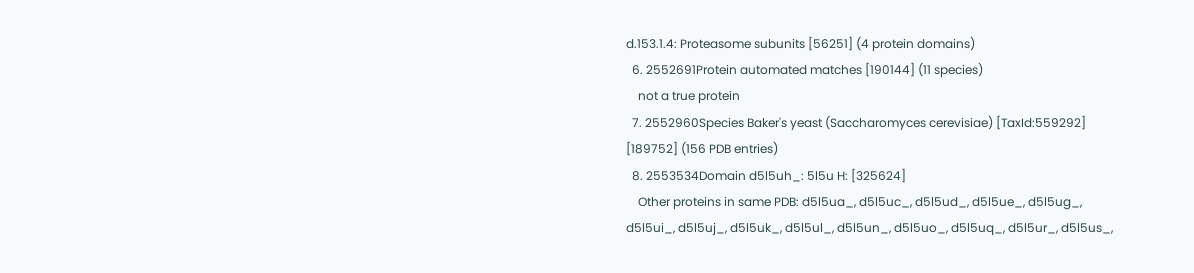d.153.1.4: Proteasome subunits [56251] (4 protein domains)
  6. 2552691Protein automated matches [190144] (11 species)
    not a true protein
  7. 2552960Species Baker's yeast (Saccharomyces cerevisiae) [TaxId:559292] [189752] (156 PDB entries)
  8. 2553534Domain d5l5uh_: 5l5u H: [325624]
    Other proteins in same PDB: d5l5ua_, d5l5uc_, d5l5ud_, d5l5ue_, d5l5ug_, d5l5ui_, d5l5uj_, d5l5uk_, d5l5ul_, d5l5un_, d5l5uo_, d5l5uq_, d5l5ur_, d5l5us_,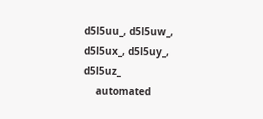d5l5uu_, d5l5uw_, d5l5ux_, d5l5uy_, d5l5uz_
    automated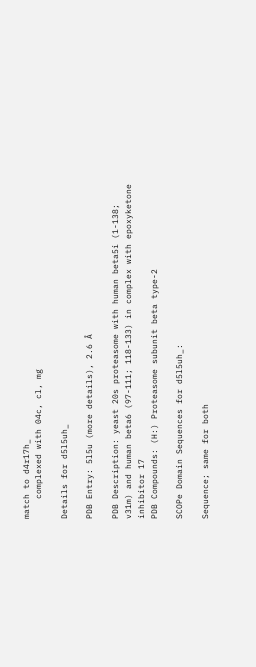match to d4r17h_
    complexed with 04c, cl, mg

Details for d5l5uh_

PDB Entry: 5l5u (more details), 2.6 Å

PDB Description: yeast 20s proteasome with human beta5i (1-138; v31m) and human beta6 (97-111; 118-133) in complex with epoxyketone inhibitor 17
PDB Compounds: (H:) Proteasome subunit beta type-2

SCOPe Domain Sequences for d5l5uh_:

Sequence; same for both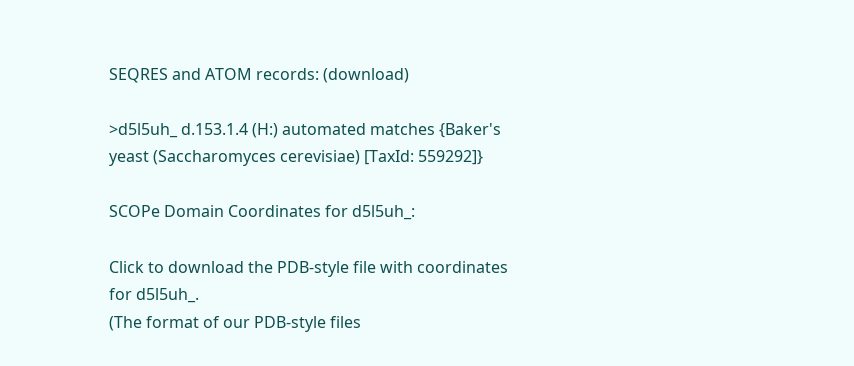SEQRES and ATOM records: (download)

>d5l5uh_ d.153.1.4 (H:) automated matches {Baker's yeast (Saccharomyces cerevisiae) [TaxId: 559292]}

SCOPe Domain Coordinates for d5l5uh_:

Click to download the PDB-style file with coordinates for d5l5uh_.
(The format of our PDB-style files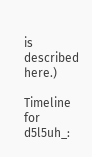is described here.)

Timeline for d5l5uh_: